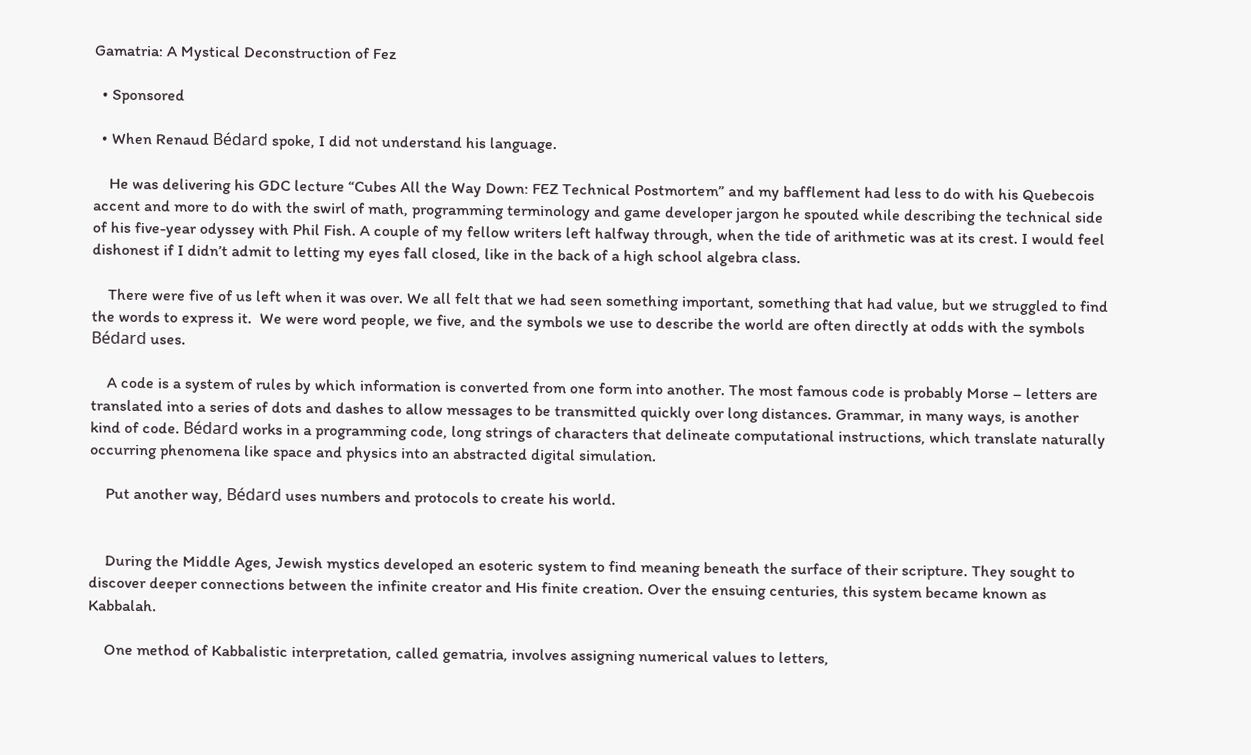Gamatria: A Mystical Deconstruction of Fez

  • Sponsored

  • When Renaud Bédard spoke, I did not understand his language.

    He was delivering his GDC lecture “Cubes All the Way Down: FEZ Technical Postmortem” and my bafflement had less to do with his Quebecois accent and more to do with the swirl of math, programming terminology and game developer jargon he spouted while describing the technical side of his five-year odyssey with Phil Fish. A couple of my fellow writers left halfway through, when the tide of arithmetic was at its crest. I would feel dishonest if I didn’t admit to letting my eyes fall closed, like in the back of a high school algebra class.

    There were five of us left when it was over. We all felt that we had seen something important, something that had value, but we struggled to find the words to express it.  We were word people, we five, and the symbols we use to describe the world are often directly at odds with the symbols Bédard uses.

    A code is a system of rules by which information is converted from one form into another. The most famous code is probably Morse – letters are translated into a series of dots and dashes to allow messages to be transmitted quickly over long distances. Grammar, in many ways, is another kind of code. Bédard works in a programming code, long strings of characters that delineate computational instructions, which translate naturally occurring phenomena like space and physics into an abstracted digital simulation.

    Put another way, Bédard uses numbers and protocols to create his world.


    During the Middle Ages, Jewish mystics developed an esoteric system to find meaning beneath the surface of their scripture. They sought to   discover deeper connections between the infinite creator and His finite creation. Over the ensuing centuries, this system became known as Kabbalah.

    One method of Kabbalistic interpretation, called gematria, involves assigning numerical values to letters,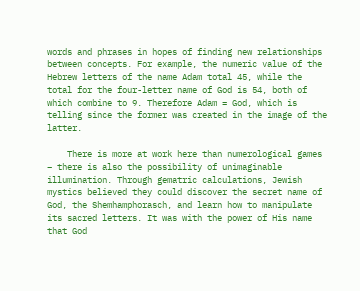words and phrases in hopes of finding new relationships between concepts. For example, the numeric value of the Hebrew letters of the name Adam total 45, while the total for the four-letter name of God is 54, both of which combine to 9. Therefore Adam = God, which is telling since the former was created in the image of the latter.

    There is more at work here than numerological games – there is also the possibility of unimaginable illumination. Through gematric calculations, Jewish mystics believed they could discover the secret name of God, the Shemhamphorasch, and learn how to manipulate its sacred letters. It was with the power of His name that God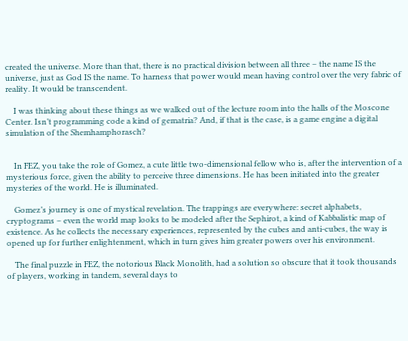created the universe. More than that, there is no practical division between all three – the name IS the universe, just as God IS the name. To harness that power would mean having control over the very fabric of reality. It would be transcendent.

    I was thinking about these things as we walked out of the lecture room into the halls of the Moscone Center. Isn’t programming code a kind of gematria? And, if that is the case, is a game engine a digital simulation of the Shemhamphorasch?


    In FEZ, you take the role of Gomez, a cute little two-dimensional fellow who is, after the intervention of a mysterious force, given the ability to perceive three dimensions. He has been initiated into the greater mysteries of the world. He is illuminated.

    Gomez’s journey is one of mystical revelation. The trappings are everywhere: secret alphabets, cryptograms – even the world map looks to be modeled after the Sephirot, a kind of Kabbalistic map of existence. As he collects the necessary experiences, represented by the cubes and anti-cubes, the way is opened up for further enlightenment, which in turn gives him greater powers over his environment.

    The final puzzle in FEZ, the notorious Black Monolith, had a solution so obscure that it took thousands of players, working in tandem, several days to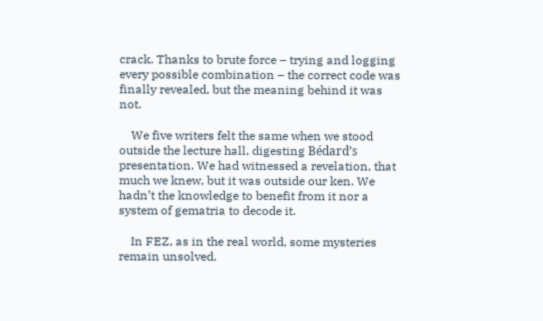crack. Thanks to brute force – trying and logging every possible combination – the correct code was finally revealed, but the meaning behind it was not.

    We five writers felt the same when we stood outside the lecture hall, digesting Bédard’s presentation. We had witnessed a revelation, that much we knew, but it was outside our ken. We hadn’t the knowledge to benefit from it nor a system of gematria to decode it.

    In FEZ, as in the real world, some mysteries remain unsolved.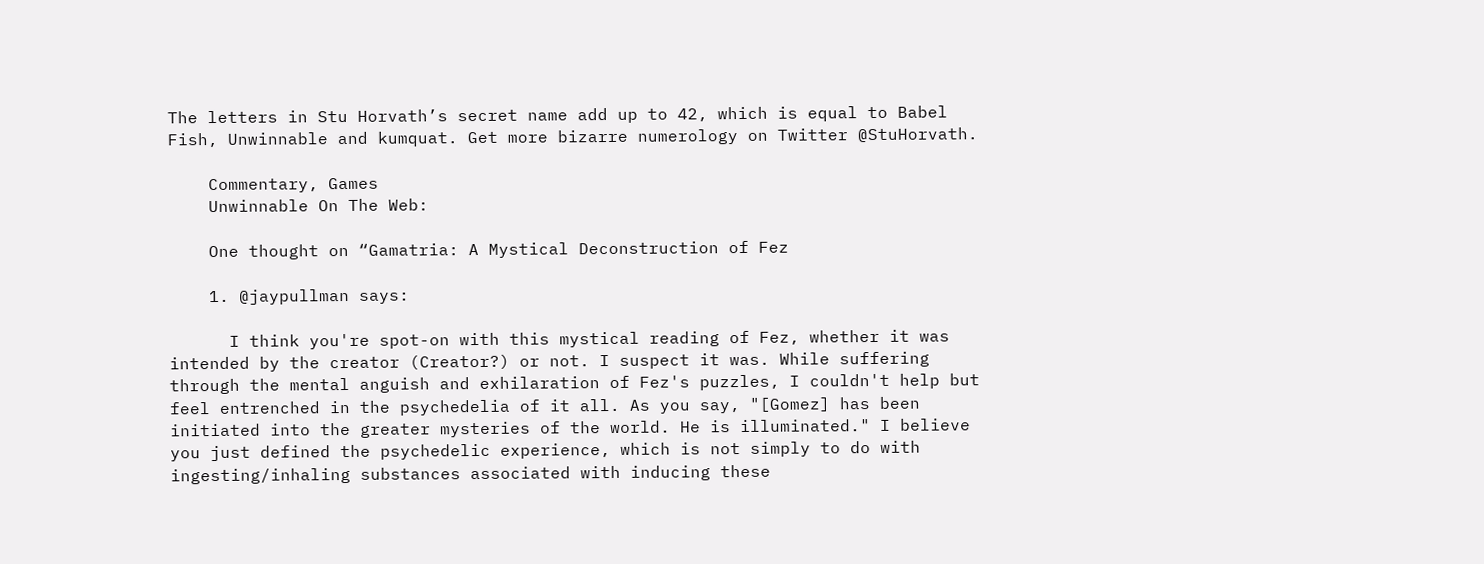The letters in Stu Horvath’s secret name add up to 42, which is equal to Babel Fish, Unwinnable and kumquat. Get more bizarre numerology on Twitter @StuHorvath.

    Commentary, Games
    Unwinnable On The Web:

    One thought on “Gamatria: A Mystical Deconstruction of Fez

    1. @jaypullman says:

      I think you're spot-on with this mystical reading of Fez, whether it was intended by the creator (Creator?) or not. I suspect it was. While suffering through the mental anguish and exhilaration of Fez's puzzles, I couldn't help but feel entrenched in the psychedelia of it all. As you say, "[Gomez] has been initiated into the greater mysteries of the world. He is illuminated." I believe you just defined the psychedelic experience, which is not simply to do with ingesting/inhaling substances associated with inducing these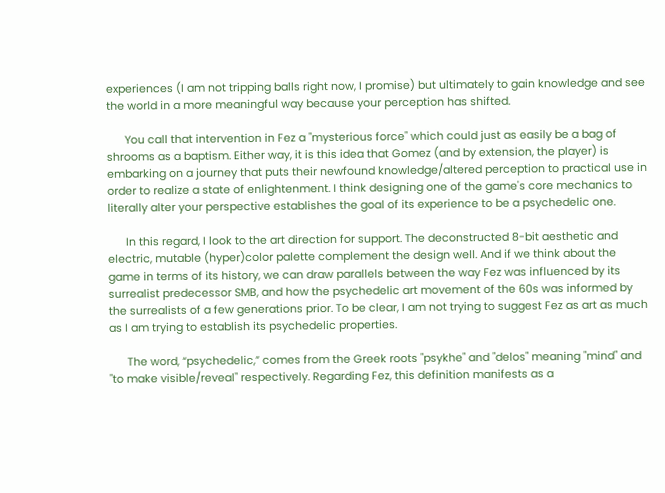experiences (I am not tripping balls right now, I promise) but ultimately to gain knowledge and see the world in a more meaningful way because your perception has shifted.

      You call that intervention in Fez a "mysterious force" which could just as easily be a bag of shrooms as a baptism. Either way, it is this idea that Gomez (and by extension, the player) is embarking on a journey that puts their newfound knowledge/altered perception to practical use in order to realize a state of enlightenment. I think designing one of the game's core mechanics to literally alter your perspective establishes the goal of its experience to be a psychedelic one.

      In this regard, I look to the art direction for support. The deconstructed 8-bit aesthetic and electric, mutable (hyper)color palette complement the design well. And if we think about the game in terms of its history, we can draw parallels between the way Fez was influenced by its surrealist predecessor SMB, and how the psychedelic art movement of the 60s was informed by the surrealists of a few generations prior. To be clear, I am not trying to suggest Fez as art as much as I am trying to establish its psychedelic properties.

      The word, “psychedelic,” comes from the Greek roots "psykhe" and "delos" meaning "mind" and "to make visible/reveal" respectively. Regarding Fez, this definition manifests as a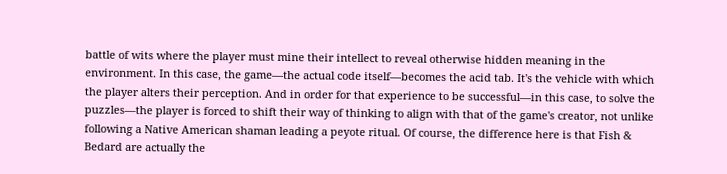battle of wits where the player must mine their intellect to reveal otherwise hidden meaning in the environment. In this case, the game—the actual code itself—becomes the acid tab. It's the vehicle with which the player alters their perception. And in order for that experience to be successful—in this case, to solve the puzzles—the player is forced to shift their way of thinking to align with that of the game's creator, not unlike following a Native American shaman leading a peyote ritual. Of course, the difference here is that Fish & Bedard are actually the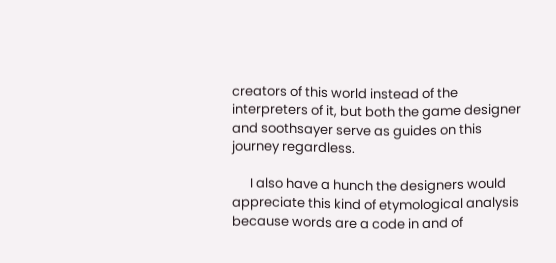creators of this world instead of the interpreters of it, but both the game designer and soothsayer serve as guides on this journey regardless.

      I also have a hunch the designers would appreciate this kind of etymological analysis because words are a code in and of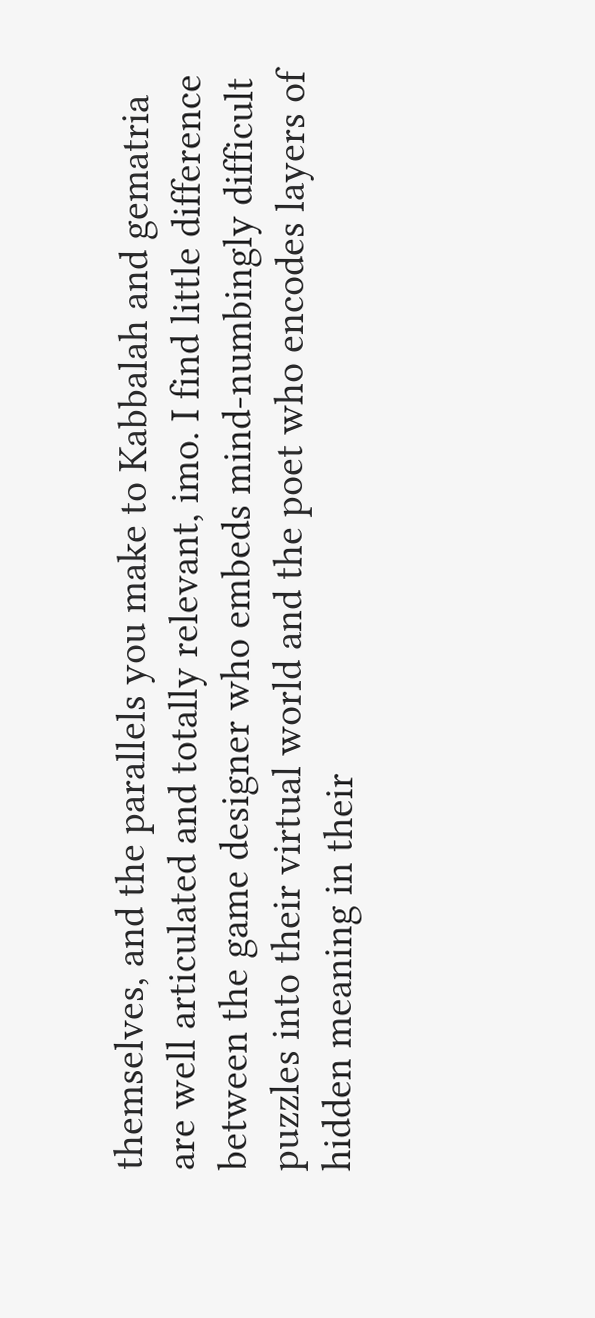themselves, and the parallels you make to Kabbalah and gematria are well articulated and totally relevant, imo. I find little difference between the game designer who embeds mind-numbingly difficult puzzles into their virtual world and the poet who encodes layers of hidden meaning in their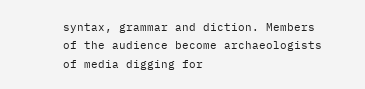syntax, grammar and diction. Members of the audience become archaeologists of media digging for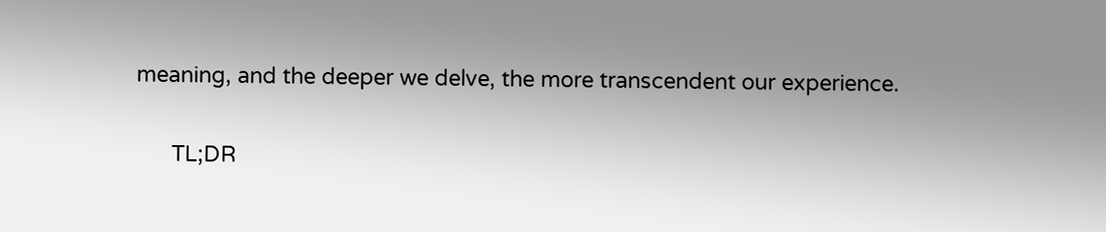meaning, and the deeper we delve, the more transcendent our experience.

      TL;DR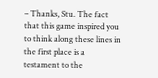– Thanks, Stu. The fact that this game inspired you to think along these lines in the first place is a testament to the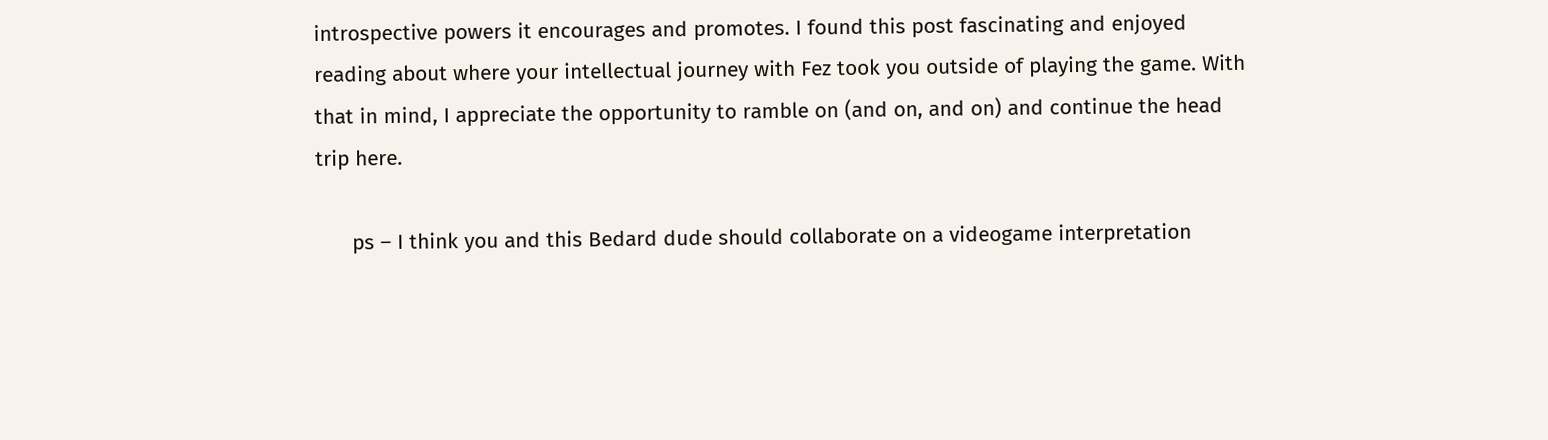introspective powers it encourages and promotes. I found this post fascinating and enjoyed reading about where your intellectual journey with Fez took you outside of playing the game. With that in mind, I appreciate the opportunity to ramble on (and on, and on) and continue the head trip here.

      ps – I think you and this Bedard dude should collaborate on a videogame interpretation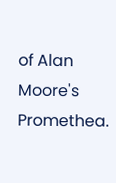of Alan Moore's Promethea.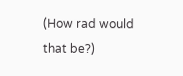(How rad would that be?)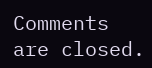Comments are closed.